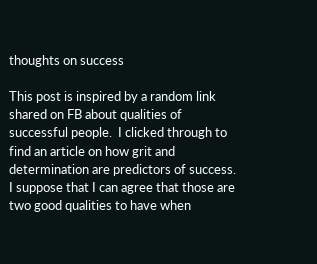thoughts on success

This post is inspired by a random link shared on FB about qualities of successful people.  I clicked through to find an article on how grit and determination are predictors of success.  I suppose that I can agree that those are two good qualities to have when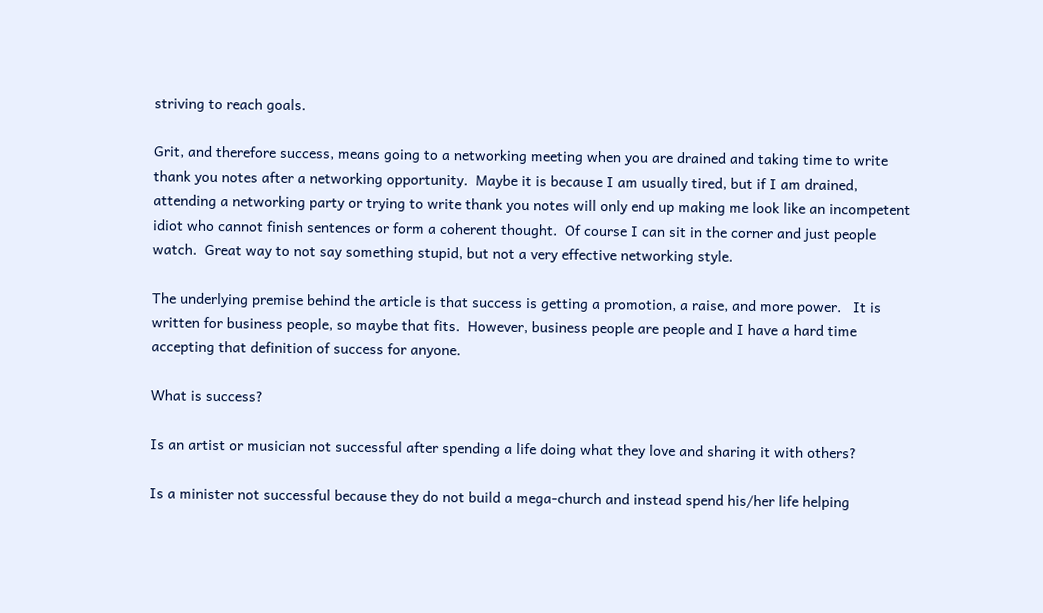striving to reach goals.

Grit, and therefore success, means going to a networking meeting when you are drained and taking time to write thank you notes after a networking opportunity.  Maybe it is because I am usually tired, but if I am drained, attending a networking party or trying to write thank you notes will only end up making me look like an incompetent idiot who cannot finish sentences or form a coherent thought.  Of course I can sit in the corner and just people watch.  Great way to not say something stupid, but not a very effective networking style.

The underlying premise behind the article is that success is getting a promotion, a raise, and more power.   It is written for business people, so maybe that fits.  However, business people are people and I have a hard time accepting that definition of success for anyone.

What is success?

Is an artist or musician not successful after spending a life doing what they love and sharing it with others?

Is a minister not successful because they do not build a mega-church and instead spend his/her life helping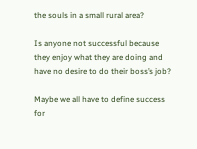the souls in a small rural area?

Is anyone not successful because they enjoy what they are doing and have no desire to do their boss’s job?

Maybe we all have to define success for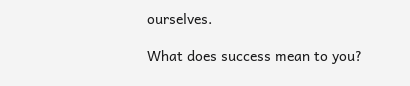ourselves.

What does success mean to you?